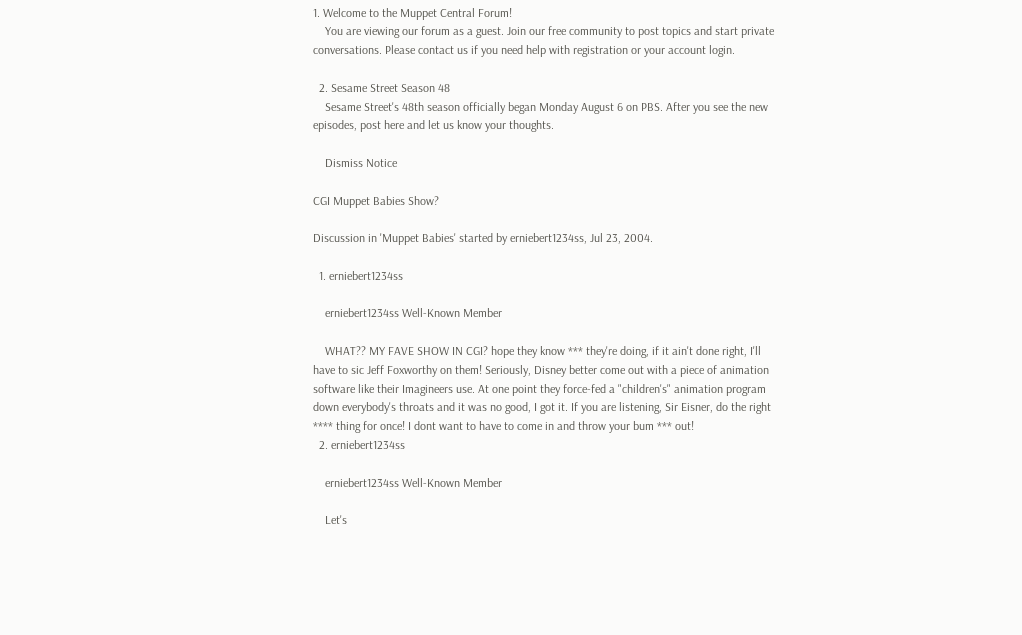1. Welcome to the Muppet Central Forum!
    You are viewing our forum as a guest. Join our free community to post topics and start private conversations. Please contact us if you need help with registration or your account login.

  2. Sesame Street Season 48
    Sesame Street's 48th season officially began Monday August 6 on PBS. After you see the new episodes, post here and let us know your thoughts.

    Dismiss Notice

CGI Muppet Babies Show?

Discussion in 'Muppet Babies' started by erniebert1234ss, Jul 23, 2004.

  1. erniebert1234ss

    erniebert1234ss Well-Known Member

    WHAT?? MY FAVE SHOW IN CGI? hope they know *** they're doing, if it ain't done right, I'll have to sic Jeff Foxworthy on them! Seriously, Disney better come out with a piece of animation software like their Imagineers use. At one point they force-fed a "children's" animation program down everybody's throats and it was no good, I got it. If you are listening, Sir Eisner, do the right **** thing for once! I dont want to have to come in and throw your bum *** out!
  2. erniebert1234ss

    erniebert1234ss Well-Known Member

    Let's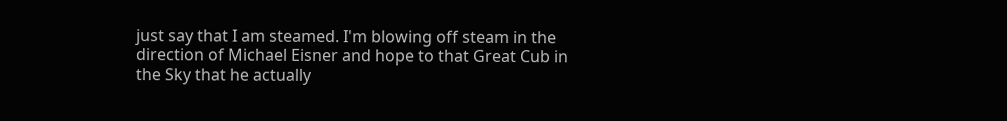just say that I am steamed. I'm blowing off steam in the direction of Michael Eisner and hope to that Great Cub in the Sky that he actually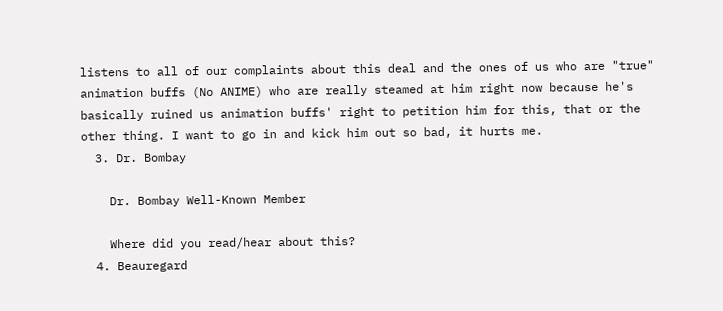listens to all of our complaints about this deal and the ones of us who are "true" animation buffs (No ANIME) who are really steamed at him right now because he's basically ruined us animation buffs' right to petition him for this, that or the other thing. I want to go in and kick him out so bad, it hurts me.
  3. Dr. Bombay

    Dr. Bombay Well-Known Member

    Where did you read/hear about this?
  4. Beauregard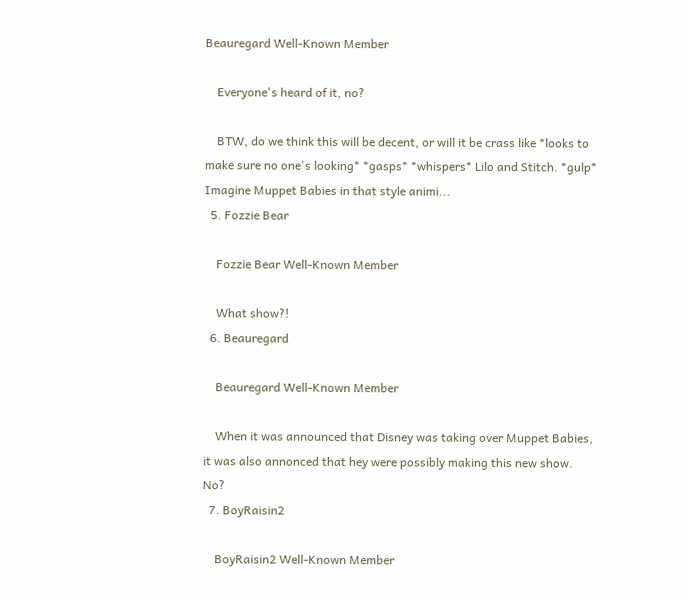Beauregard Well-Known Member

    Everyone's heard of it, no?

    BTW, do we think this will be decent, or will it be crass like *looks to make sure no one's looking* *gasps* *whispers* Lilo and Stitch. *gulp* Imagine Muppet Babies in that style animi...
  5. Fozzie Bear

    Fozzie Bear Well-Known Member

    What show?!
  6. Beauregard

    Beauregard Well-Known Member

    When it was announced that Disney was taking over Muppet Babies, it was also annonced that hey were possibly making this new show. No?
  7. BoyRaisin2

    BoyRaisin2 Well-Known Member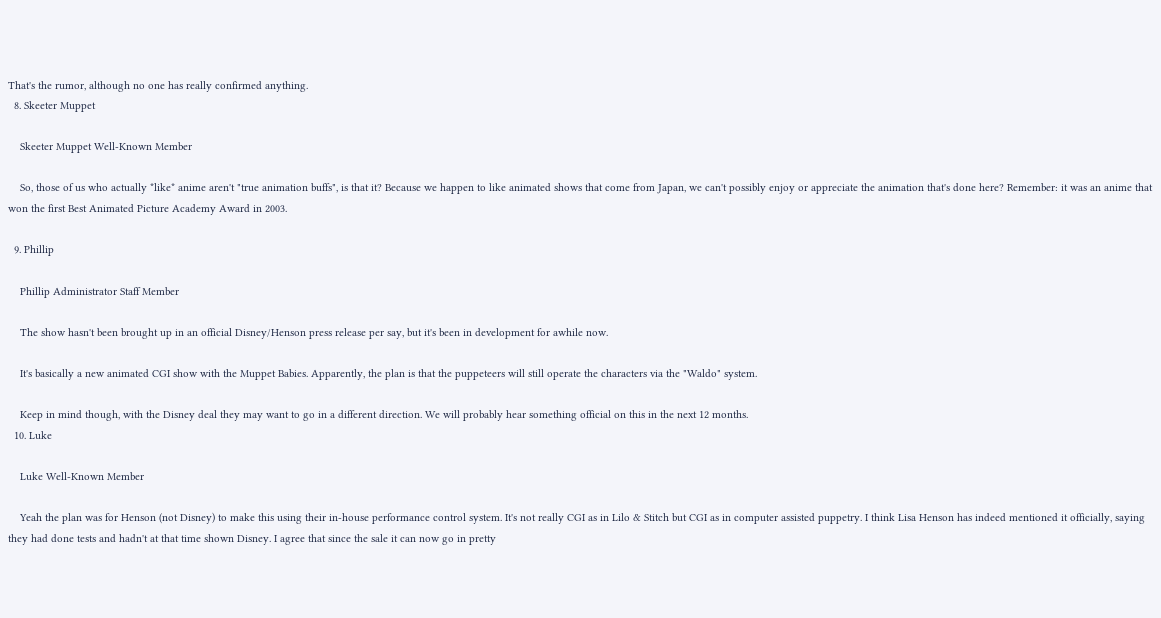That's the rumor, although no one has really confirmed anything.
  8. Skeeter Muppet

    Skeeter Muppet Well-Known Member

    So, those of us who actually *like* anime aren't "true animation buffs", is that it? Because we happen to like animated shows that come from Japan, we can't possibly enjoy or appreciate the animation that's done here? Remember: it was an anime that won the first Best Animated Picture Academy Award in 2003.

  9. Phillip

    Phillip Administrator Staff Member

    The show hasn't been brought up in an official Disney/Henson press release per say, but it's been in development for awhile now.

    It's basically a new animated CGI show with the Muppet Babies. Apparently, the plan is that the puppeteers will still operate the characters via the "Waldo" system.

    Keep in mind though, with the Disney deal they may want to go in a different direction. We will probably hear something official on this in the next 12 months.
  10. Luke

    Luke Well-Known Member

    Yeah the plan was for Henson (not Disney) to make this using their in-house performance control system. It's not really CGI as in Lilo & Stitch but CGI as in computer assisted puppetry. I think Lisa Henson has indeed mentioned it officially, saying they had done tests and hadn't at that time shown Disney. I agree that since the sale it can now go in pretty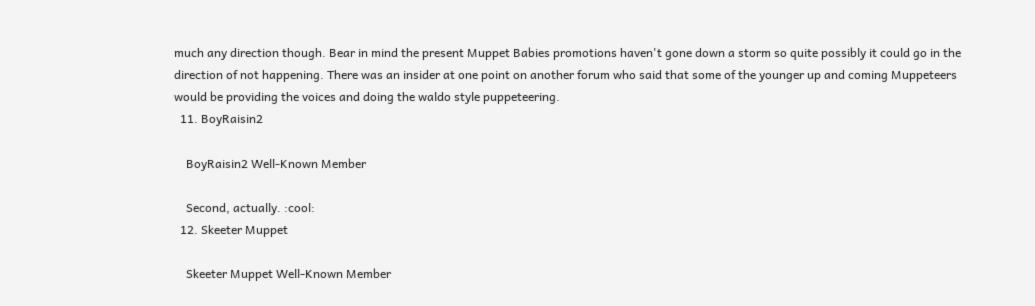much any direction though. Bear in mind the present Muppet Babies promotions haven't gone down a storm so quite possibly it could go in the direction of not happening. There was an insider at one point on another forum who said that some of the younger up and coming Muppeteers would be providing the voices and doing the waldo style puppeteering.
  11. BoyRaisin2

    BoyRaisin2 Well-Known Member

    Second, actually. :cool:
  12. Skeeter Muppet

    Skeeter Muppet Well-Known Member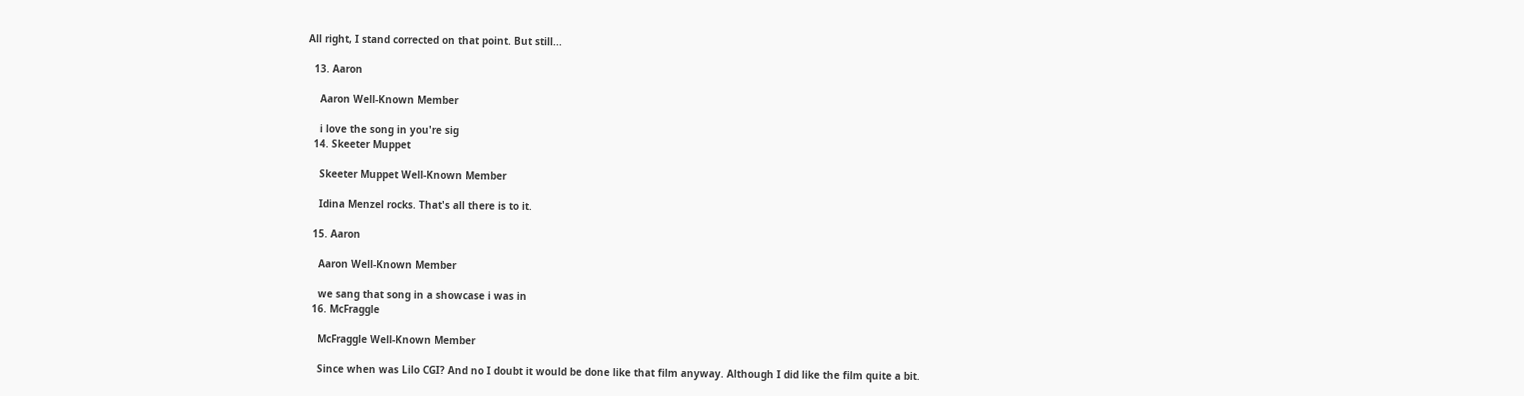All right, I stand corrected on that point. But still...

  13. Aaron

    Aaron Well-Known Member

    i love the song in you're sig
  14. Skeeter Muppet

    Skeeter Muppet Well-Known Member

    Idina Menzel rocks. That's all there is to it.

  15. Aaron

    Aaron Well-Known Member

    we sang that song in a showcase i was in
  16. McFraggle

    McFraggle Well-Known Member

    Since when was Lilo CGI? And no I doubt it would be done like that film anyway. Although I did like the film quite a bit.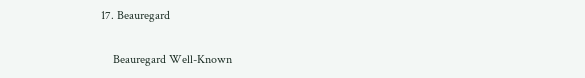17. Beauregard

    Beauregard Well-Known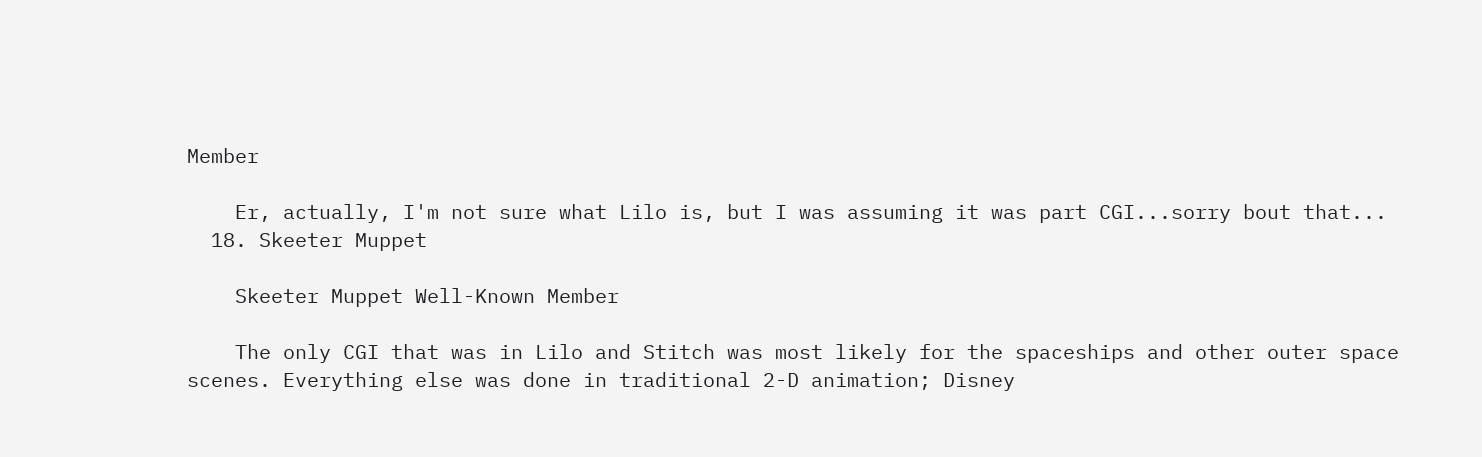Member

    Er, actually, I'm not sure what Lilo is, but I was assuming it was part CGI...sorry bout that...
  18. Skeeter Muppet

    Skeeter Muppet Well-Known Member

    The only CGI that was in Lilo and Stitch was most likely for the spaceships and other outer space scenes. Everything else was done in traditional 2-D animation; Disney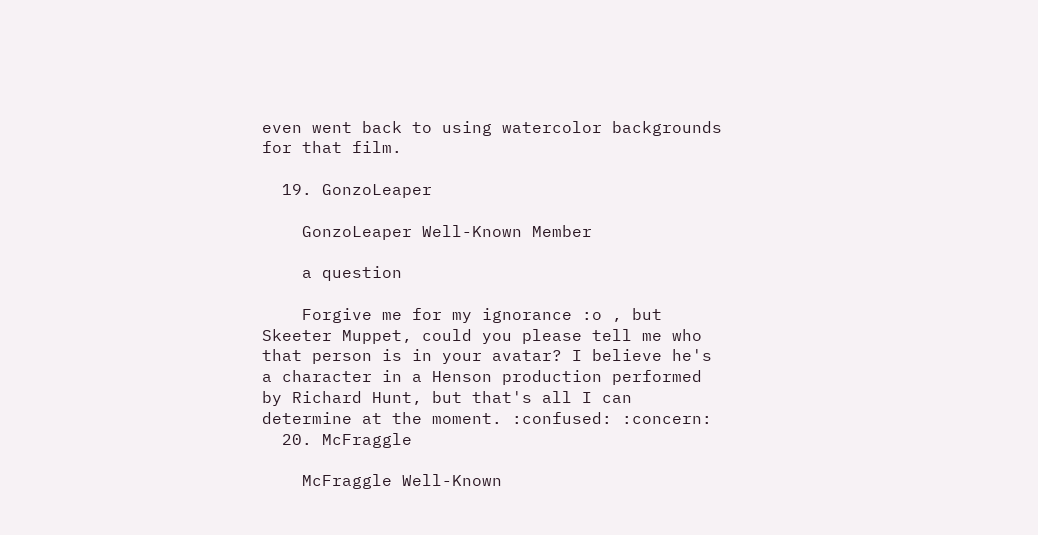even went back to using watercolor backgrounds for that film.

  19. GonzoLeaper

    GonzoLeaper Well-Known Member

    a question

    Forgive me for my ignorance :o , but Skeeter Muppet, could you please tell me who that person is in your avatar? I believe he's a character in a Henson production performed by Richard Hunt, but that's all I can determine at the moment. :confused: :concern:
  20. McFraggle

    McFraggle Well-Known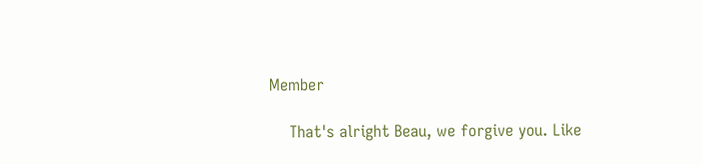Member

    That's alright Beau, we forgive you. Like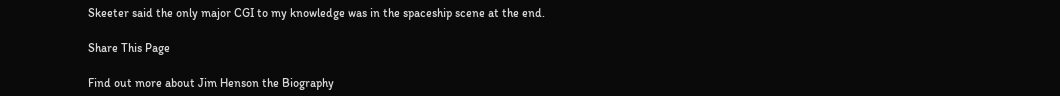Skeeter said the only major CGI to my knowledge was in the spaceship scene at the end.

Share This Page

Find out more about Jim Henson the Biography